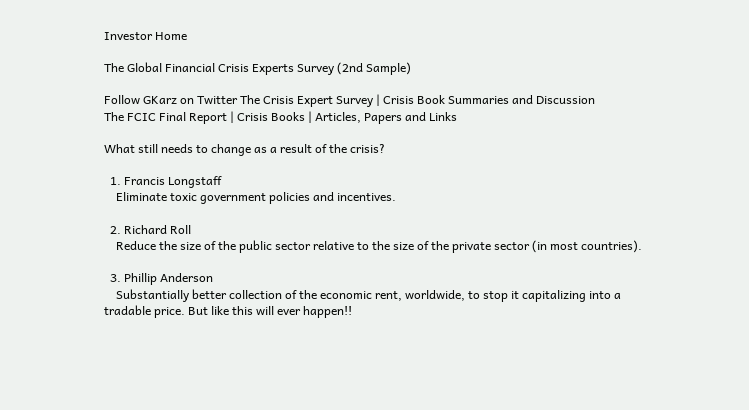Investor Home

The Global Financial Crisis Experts Survey (2nd Sample)

Follow GKarz on Twitter The Crisis Expert Survey | Crisis Book Summaries and Discussion
The FCIC Final Report | Crisis Books | Articles, Papers and Links

What still needs to change as a result of the crisis?

  1. Francis Longstaff
    Eliminate toxic government policies and incentives.

  2. Richard Roll
    Reduce the size of the public sector relative to the size of the private sector (in most countries).

  3. Phillip Anderson
    Substantially better collection of the economic rent, worldwide, to stop it capitalizing into a tradable price. But like this will ever happen!!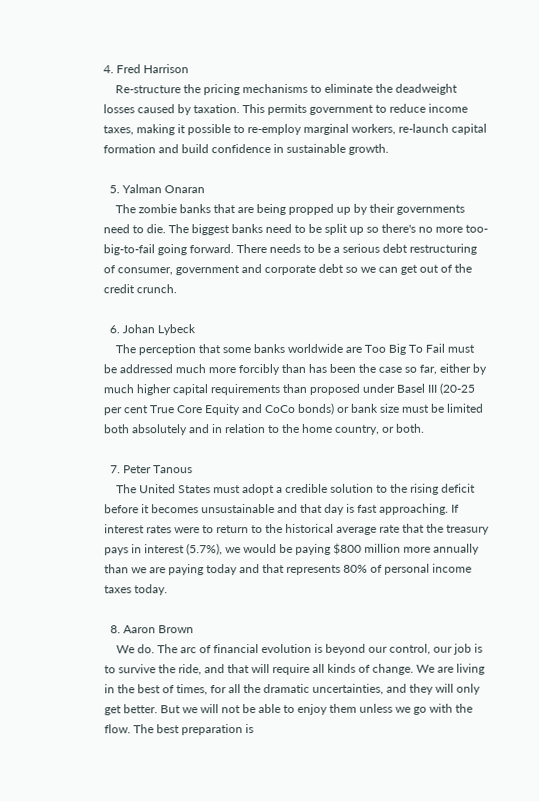4. Fred Harrison
    Re-structure the pricing mechanisms to eliminate the deadweight losses caused by taxation. This permits government to reduce income taxes, making it possible to re-employ marginal workers, re-launch capital formation and build confidence in sustainable growth.

  5. Yalman Onaran
    The zombie banks that are being propped up by their governments need to die. The biggest banks need to be split up so there's no more too-big-to-fail going forward. There needs to be a serious debt restructuring of consumer, government and corporate debt so we can get out of the credit crunch.

  6. Johan Lybeck
    The perception that some banks worldwide are Too Big To Fail must be addressed much more forcibly than has been the case so far, either by much higher capital requirements than proposed under Basel III (20-25 per cent True Core Equity and CoCo bonds) or bank size must be limited both absolutely and in relation to the home country, or both.

  7. Peter Tanous
    The United States must adopt a credible solution to the rising deficit before it becomes unsustainable and that day is fast approaching. If interest rates were to return to the historical average rate that the treasury pays in interest (5.7%), we would be paying $800 million more annually than we are paying today and that represents 80% of personal income taxes today.

  8. Aaron Brown
    We do. The arc of financial evolution is beyond our control, our job is to survive the ride, and that will require all kinds of change. We are living in the best of times, for all the dramatic uncertainties, and they will only get better. But we will not be able to enjoy them unless we go with the flow. The best preparation is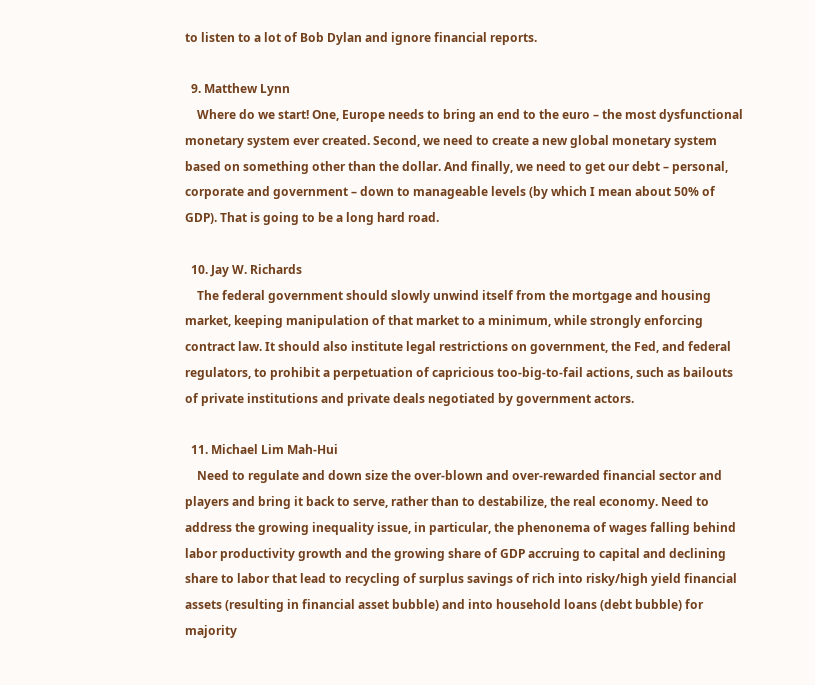to listen to a lot of Bob Dylan and ignore financial reports.

  9. Matthew Lynn
    Where do we start! One, Europe needs to bring an end to the euro – the most dysfunctional monetary system ever created. Second, we need to create a new global monetary system based on something other than the dollar. And finally, we need to get our debt – personal, corporate and government – down to manageable levels (by which I mean about 50% of GDP). That is going to be a long hard road.

  10. Jay W. Richards
    The federal government should slowly unwind itself from the mortgage and housing market, keeping manipulation of that market to a minimum, while strongly enforcing contract law. It should also institute legal restrictions on government, the Fed, and federal regulators, to prohibit a perpetuation of capricious too-big-to-fail actions, such as bailouts of private institutions and private deals negotiated by government actors.

  11. Michael Lim Mah-Hui
    Need to regulate and down size the over-blown and over-rewarded financial sector and players and bring it back to serve, rather than to destabilize, the real economy. Need to address the growing inequality issue, in particular, the phenonema of wages falling behind labor productivity growth and the growing share of GDP accruing to capital and declining share to labor that lead to recycling of surplus savings of rich into risky/high yield financial assets (resulting in financial asset bubble) and into household loans (debt bubble) for majority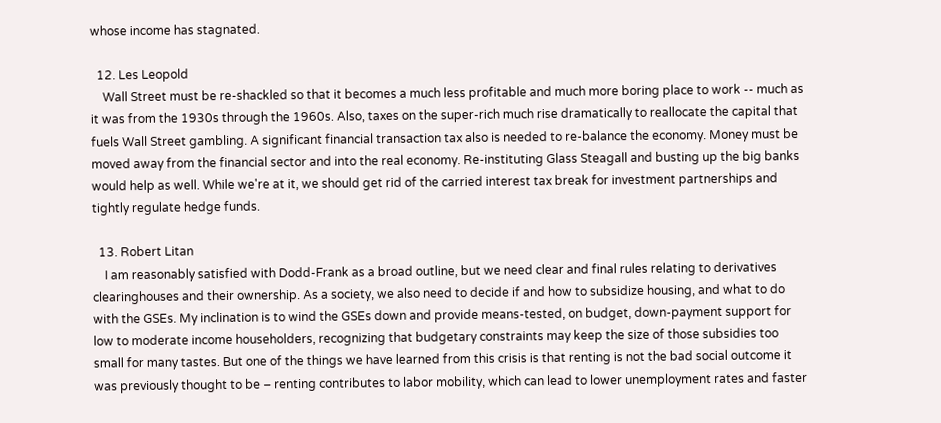whose income has stagnated.

  12. Les Leopold
    Wall Street must be re-shackled so that it becomes a much less profitable and much more boring place to work -- much as it was from the 1930s through the 1960s. Also, taxes on the super-rich much rise dramatically to reallocate the capital that fuels Wall Street gambling. A significant financial transaction tax also is needed to re-balance the economy. Money must be moved away from the financial sector and into the real economy. Re-instituting Glass Steagall and busting up the big banks would help as well. While we're at it, we should get rid of the carried interest tax break for investment partnerships and tightly regulate hedge funds.

  13. Robert Litan
    I am reasonably satisfied with Dodd-Frank as a broad outline, but we need clear and final rules relating to derivatives clearinghouses and their ownership. As a society, we also need to decide if and how to subsidize housing, and what to do with the GSEs. My inclination is to wind the GSEs down and provide means-tested, on budget, down-payment support for low to moderate income householders, recognizing that budgetary constraints may keep the size of those subsidies too small for many tastes. But one of the things we have learned from this crisis is that renting is not the bad social outcome it was previously thought to be – renting contributes to labor mobility, which can lead to lower unemployment rates and faster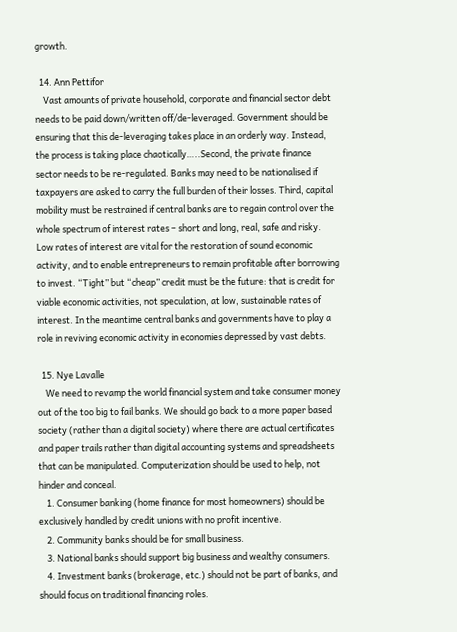growth.

  14. Ann Pettifor
    Vast amounts of private household, corporate and financial sector debt needs to be paid down/written off/de-leveraged. Government should be ensuring that this de-leveraging takes place in an orderly way. Instead, the process is taking place chaotically…..Second, the private finance sector needs to be re-regulated. Banks may need to be nationalised if taxpayers are asked to carry the full burden of their losses. Third, capital mobility must be restrained if central banks are to regain control over the whole spectrum of interest rates – short and long, real, safe and risky. Low rates of interest are vital for the restoration of sound economic activity, and to enable entrepreneurs to remain profitable after borrowing to invest. “Tight” but “cheap” credit must be the future: that is credit for viable economic activities, not speculation, at low, sustainable rates of interest. In the meantime central banks and governments have to play a role in reviving economic activity in economies depressed by vast debts.

  15. Nye Lavalle
    We need to revamp the world financial system and take consumer money out of the too big to fail banks. We should go back to a more paper based society (rather than a digital society) where there are actual certificates and paper trails rather than digital accounting systems and spreadsheets that can be manipulated. Computerization should be used to help, not hinder and conceal.
    1. Consumer banking (home finance for most homeowners) should be exclusively handled by credit unions with no profit incentive.
    2. Community banks should be for small business.
    3. National banks should support big business and wealthy consumers.
    4. Investment banks (brokerage, etc.) should not be part of banks, and should focus on traditional financing roles.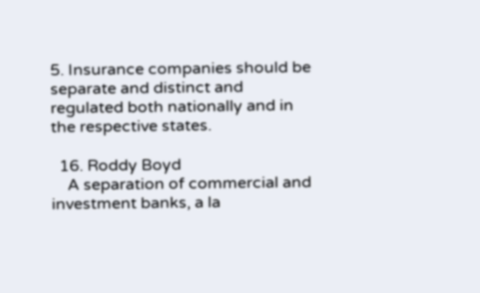5. Insurance companies should be separate and distinct and regulated both nationally and in the respective states.

  16. Roddy Boyd
    A separation of commercial and investment banks, a la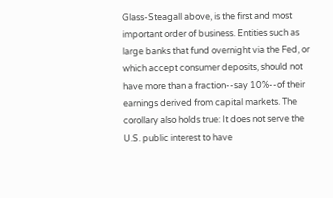Glass-Steagall above, is the first and most important order of business. Entities such as large banks that fund overnight via the Fed, or which accept consumer deposits, should not have more than a fraction--say 10%--of their earnings derived from capital markets. The corollary also holds true: It does not serve the U.S. public interest to have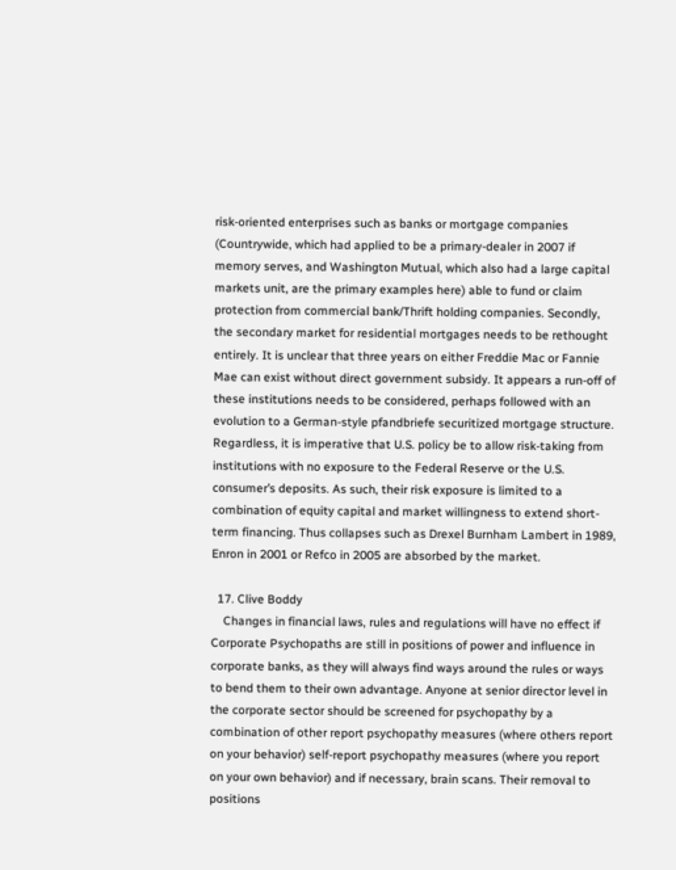risk-oriented enterprises such as banks or mortgage companies (Countrywide, which had applied to be a primary-dealer in 2007 if memory serves, and Washington Mutual, which also had a large capital markets unit, are the primary examples here) able to fund or claim protection from commercial bank/Thrift holding companies. Secondly, the secondary market for residential mortgages needs to be rethought entirely. It is unclear that three years on either Freddie Mac or Fannie Mae can exist without direct government subsidy. It appears a run-off of these institutions needs to be considered, perhaps followed with an evolution to a German-style pfandbriefe securitized mortgage structure. Regardless, it is imperative that U.S. policy be to allow risk-taking from institutions with no exposure to the Federal Reserve or the U.S. consumer’s deposits. As such, their risk exposure is limited to a combination of equity capital and market willingness to extend short-term financing. Thus collapses such as Drexel Burnham Lambert in 1989, Enron in 2001 or Refco in 2005 are absorbed by the market.

  17. Clive Boddy
    Changes in financial laws, rules and regulations will have no effect if Corporate Psychopaths are still in positions of power and influence in corporate banks, as they will always find ways around the rules or ways to bend them to their own advantage. Anyone at senior director level in the corporate sector should be screened for psychopathy by a combination of other report psychopathy measures (where others report on your behavior) self-report psychopathy measures (where you report on your own behavior) and if necessary, brain scans. Their removal to positions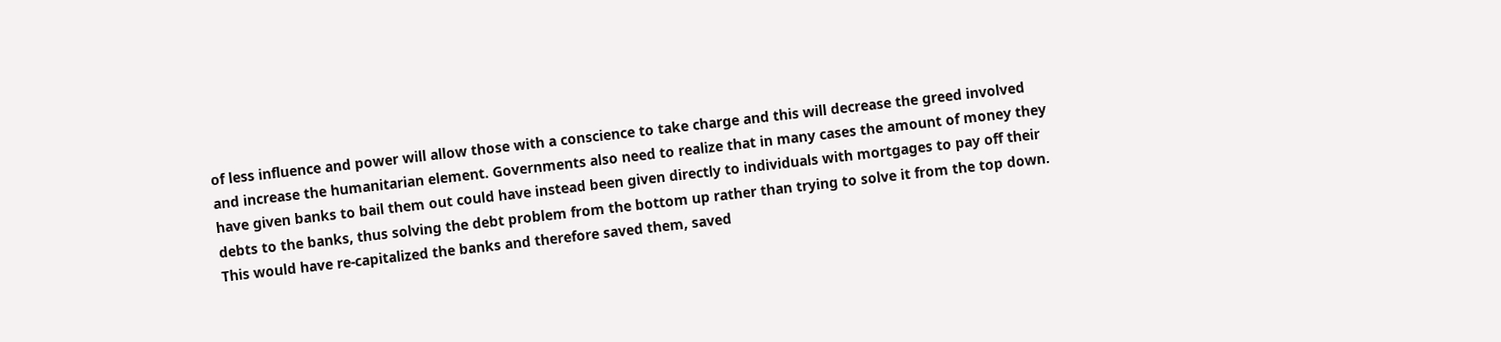of less influence and power will allow those with a conscience to take charge and this will decrease the greed involved and increase the humanitarian element. Governments also need to realize that in many cases the amount of money they have given banks to bail them out could have instead been given directly to individuals with mortgages to pay off their debts to the banks, thus solving the debt problem from the bottom up rather than trying to solve it from the top down. This would have re-capitalized the banks and therefore saved them, saved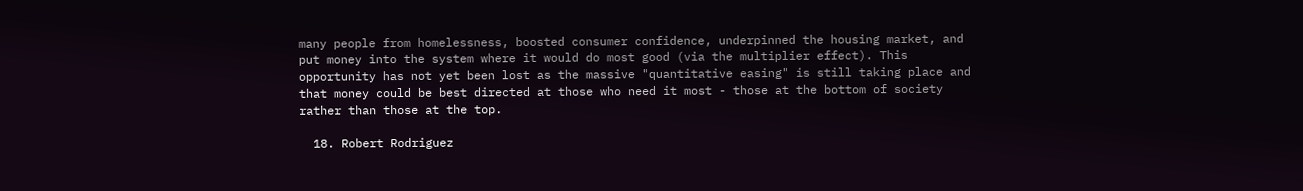many people from homelessness, boosted consumer confidence, underpinned the housing market, and put money into the system where it would do most good (via the multiplier effect). This opportunity has not yet been lost as the massive "quantitative easing" is still taking place and that money could be best directed at those who need it most - those at the bottom of society rather than those at the top.

  18. Robert Rodriguez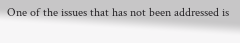One of the issues that has not been addressed is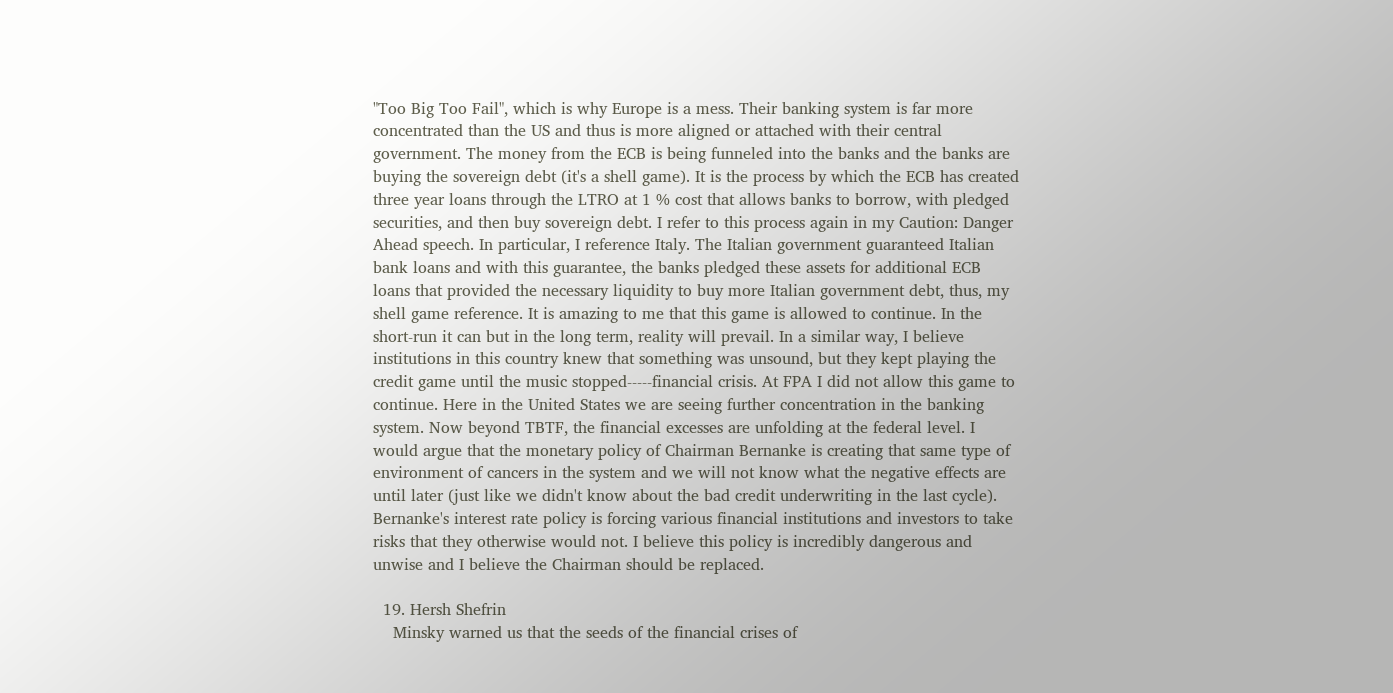"Too Big Too Fail", which is why Europe is a mess. Their banking system is far more concentrated than the US and thus is more aligned or attached with their central government. The money from the ECB is being funneled into the banks and the banks are buying the sovereign debt (it's a shell game). It is the process by which the ECB has created three year loans through the LTRO at 1 % cost that allows banks to borrow, with pledged securities, and then buy sovereign debt. I refer to this process again in my Caution: Danger Ahead speech. In particular, I reference Italy. The Italian government guaranteed Italian bank loans and with this guarantee, the banks pledged these assets for additional ECB loans that provided the necessary liquidity to buy more Italian government debt, thus, my shell game reference. It is amazing to me that this game is allowed to continue. In the short-run it can but in the long term, reality will prevail. In a similar way, I believe institutions in this country knew that something was unsound, but they kept playing the credit game until the music stopped-----financial crisis. At FPA I did not allow this game to continue. Here in the United States we are seeing further concentration in the banking system. Now beyond TBTF, the financial excesses are unfolding at the federal level. I would argue that the monetary policy of Chairman Bernanke is creating that same type of environment of cancers in the system and we will not know what the negative effects are until later (just like we didn't know about the bad credit underwriting in the last cycle). Bernanke's interest rate policy is forcing various financial institutions and investors to take risks that they otherwise would not. I believe this policy is incredibly dangerous and unwise and I believe the Chairman should be replaced.

  19. Hersh Shefrin
    Minsky warned us that the seeds of the financial crises of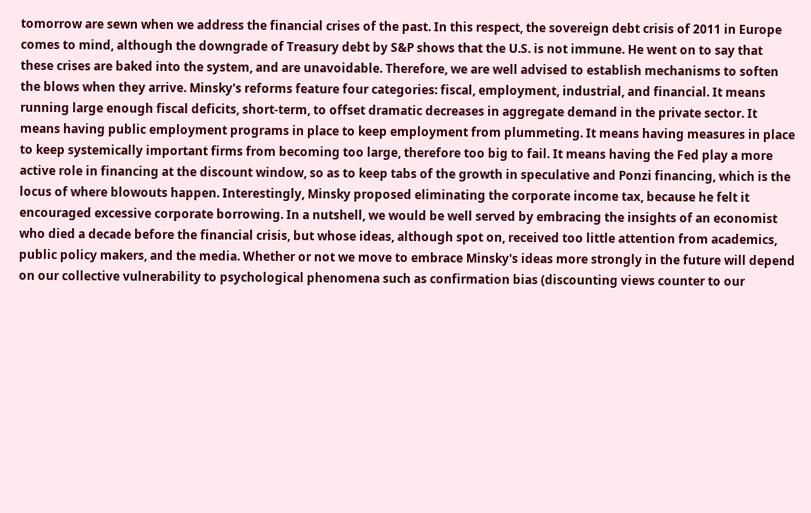tomorrow are sewn when we address the financial crises of the past. In this respect, the sovereign debt crisis of 2011 in Europe comes to mind, although the downgrade of Treasury debt by S&P shows that the U.S. is not immune. He went on to say that these crises are baked into the system, and are unavoidable. Therefore, we are well advised to establish mechanisms to soften the blows when they arrive. Minsky's reforms feature four categories: fiscal, employment, industrial, and financial. It means running large enough fiscal deficits, short-term, to offset dramatic decreases in aggregate demand in the private sector. It means having public employment programs in place to keep employment from plummeting. It means having measures in place to keep systemically important firms from becoming too large, therefore too big to fail. It means having the Fed play a more active role in financing at the discount window, so as to keep tabs of the growth in speculative and Ponzi financing, which is the locus of where blowouts happen. Interestingly, Minsky proposed eliminating the corporate income tax, because he felt it encouraged excessive corporate borrowing. In a nutshell, we would be well served by embracing the insights of an economist who died a decade before the financial crisis, but whose ideas, although spot on, received too little attention from academics, public policy makers, and the media. Whether or not we move to embrace Minsky's ideas more strongly in the future will depend on our collective vulnerability to psychological phenomena such as confirmation bias (discounting views counter to our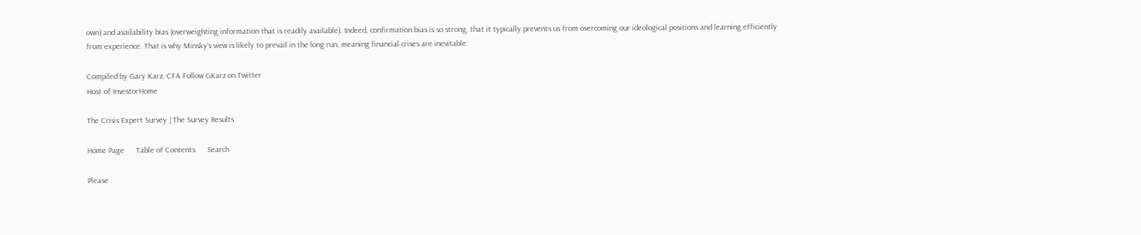own) and availability bias (overweighting information that is readily available). Indeed, confirmation bias is so strong, that it typically prevents us from overcoming our ideological positions and learning efficiently from experience. That is why Minsky's view is likely to prevail in the long run, meaning financial crises are inevitable.

Compiled by Gary Karz, CFA Follow GKarz on Twitter
Host of InvestorHome

The Crisis Expert Survey | The Survey Results

Home Page      Table of Contents      Search

Please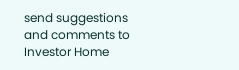send suggestions and comments to Investor Home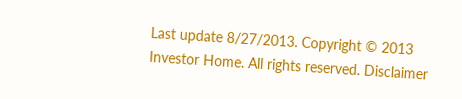Last update 8/27/2013. Copyright © 2013 Investor Home. All rights reserved. Disclaimer